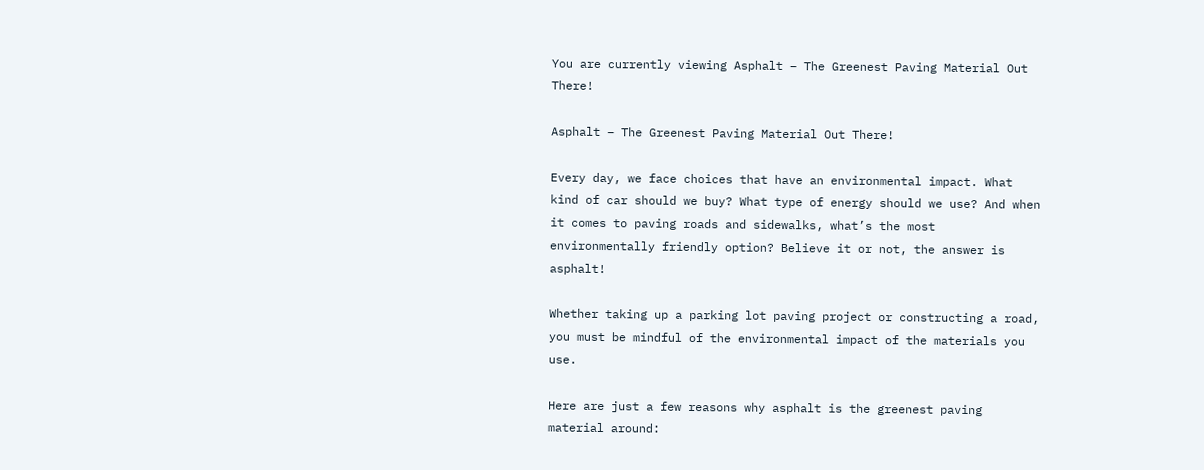You are currently viewing Asphalt – The Greenest Paving Material Out There!

Asphalt – The Greenest Paving Material Out There!

Every day, we face choices that have an environmental impact. What kind of car should we buy? What type of energy should we use? And when it comes to paving roads and sidewalks, what’s the most environmentally friendly option? Believe it or not, the answer is asphalt!

Whether taking up a parking lot paving project or constructing a road, you must be mindful of the environmental impact of the materials you use.

Here are just a few reasons why asphalt is the greenest paving material around: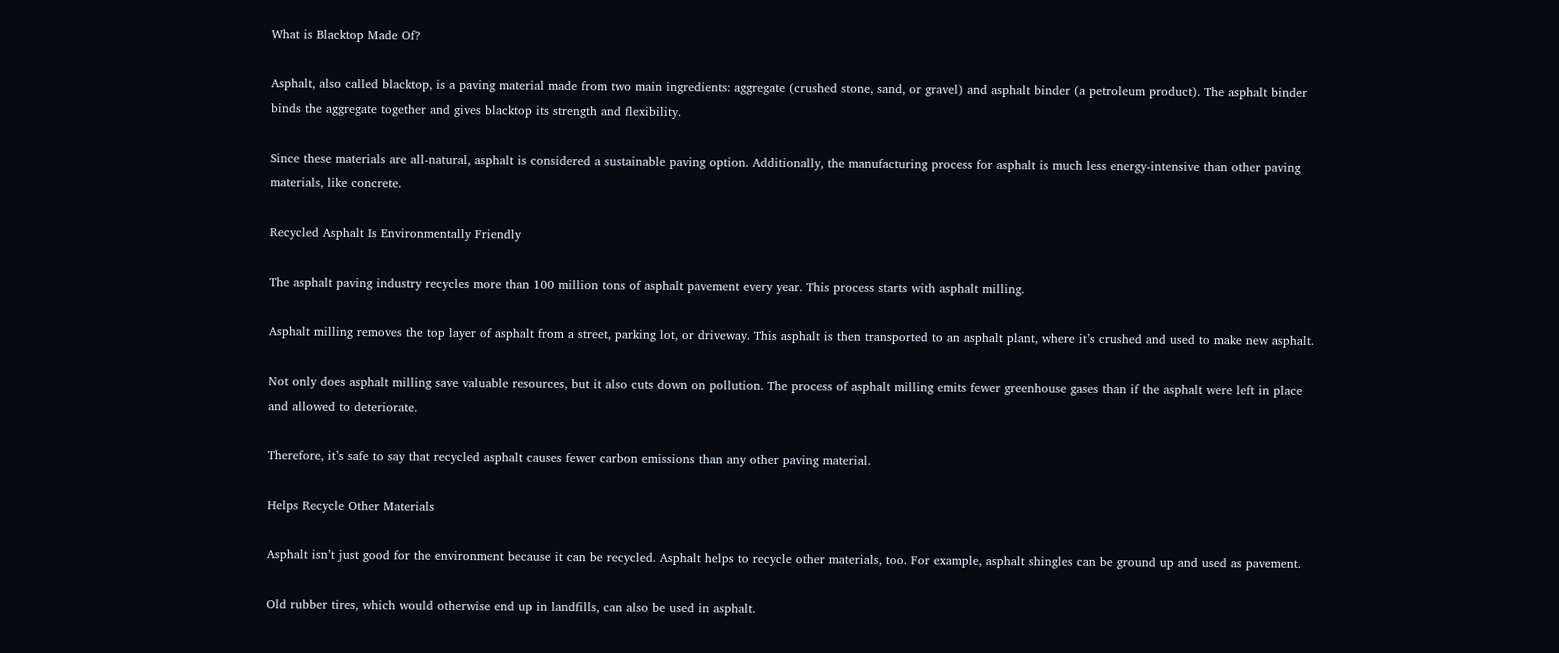What is Blacktop Made Of?

Asphalt, also called blacktop, is a paving material made from two main ingredients: aggregate (crushed stone, sand, or gravel) and asphalt binder (a petroleum product). The asphalt binder binds the aggregate together and gives blacktop its strength and flexibility.

Since these materials are all-natural, asphalt is considered a sustainable paving option. Additionally, the manufacturing process for asphalt is much less energy-intensive than other paving materials, like concrete.

Recycled Asphalt Is Environmentally Friendly

The asphalt paving industry recycles more than 100 million tons of asphalt pavement every year. This process starts with asphalt milling.

Asphalt milling removes the top layer of asphalt from a street, parking lot, or driveway. This asphalt is then transported to an asphalt plant, where it’s crushed and used to make new asphalt.

Not only does asphalt milling save valuable resources, but it also cuts down on pollution. The process of asphalt milling emits fewer greenhouse gases than if the asphalt were left in place and allowed to deteriorate.

Therefore, it’s safe to say that recycled asphalt causes fewer carbon emissions than any other paving material.

Helps Recycle Other Materials

Asphalt isn’t just good for the environment because it can be recycled. Asphalt helps to recycle other materials, too. For example, asphalt shingles can be ground up and used as pavement.

Old rubber tires, which would otherwise end up in landfills, can also be used in asphalt.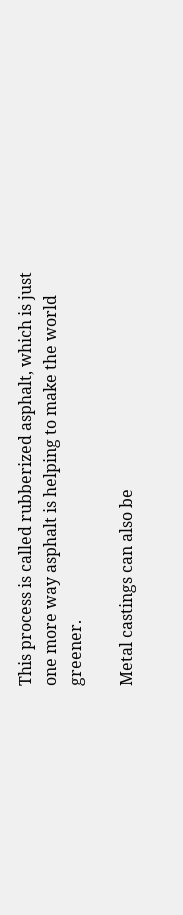This process is called rubberized asphalt, which is just one more way asphalt is helping to make the world greener.

Metal castings can also be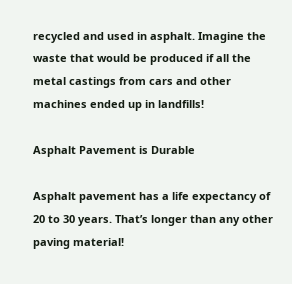recycled and used in asphalt. Imagine the waste that would be produced if all the metal castings from cars and other machines ended up in landfills!

Asphalt Pavement is Durable

Asphalt pavement has a life expectancy of 20 to 30 years. That’s longer than any other paving material!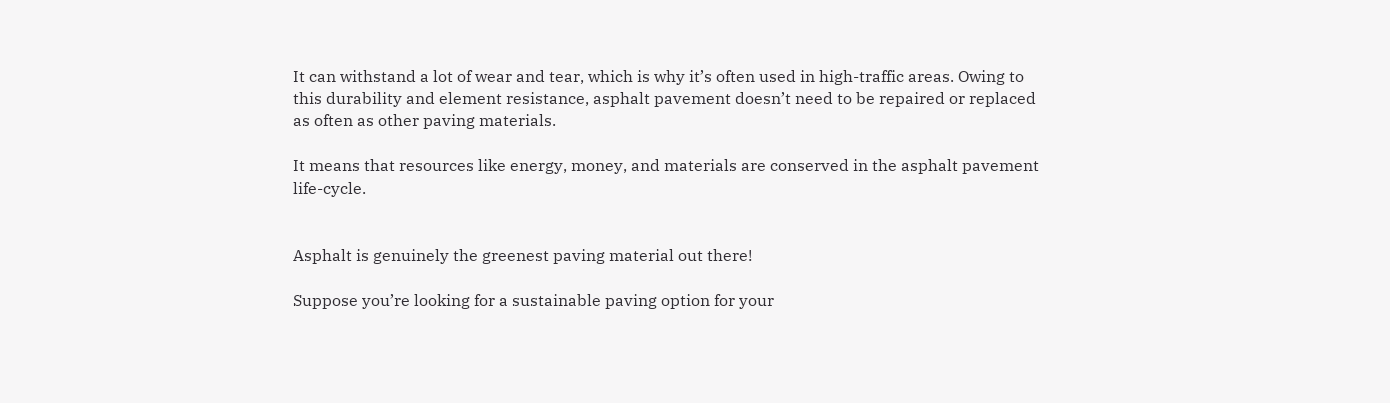It can withstand a lot of wear and tear, which is why it’s often used in high-traffic areas. Owing to this durability and element resistance, asphalt pavement doesn’t need to be repaired or replaced as often as other paving materials.

It means that resources like energy, money, and materials are conserved in the asphalt pavement life-cycle.


Asphalt is genuinely the greenest paving material out there!

Suppose you’re looking for a sustainable paving option for your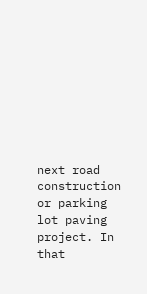next road construction or parking lot paving project. In that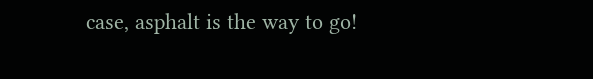case, asphalt is the way to go!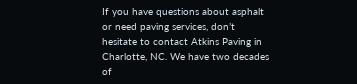If you have questions about asphalt or need paving services, don’t hesitate to contact Atkins Paving in Charlotte, NC. We have two decades of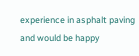experience in asphalt paving and would be happy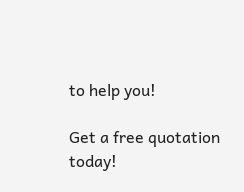to help you!

Get a free quotation today!